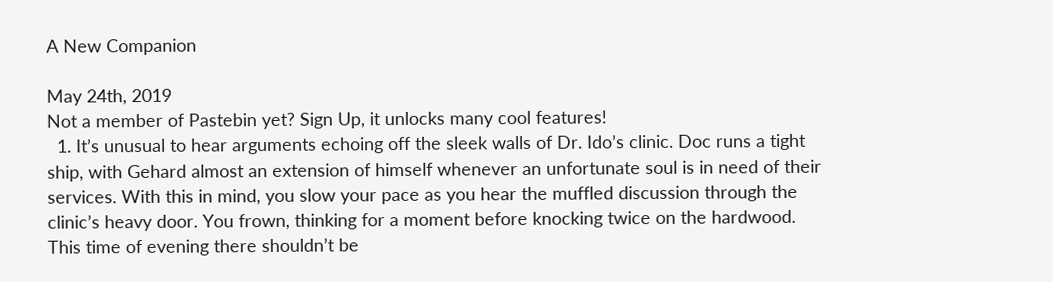A New Companion

May 24th, 2019
Not a member of Pastebin yet? Sign Up, it unlocks many cool features!
  1. It’s unusual to hear arguments echoing off the sleek walls of Dr. Ido’s clinic. Doc runs a tight ship, with Gehard almost an extension of himself whenever an unfortunate soul is in need of their services. With this in mind, you slow your pace as you hear the muffled discussion through the clinic’s heavy door. You frown, thinking for a moment before knocking twice on the hardwood. This time of evening there shouldn’t be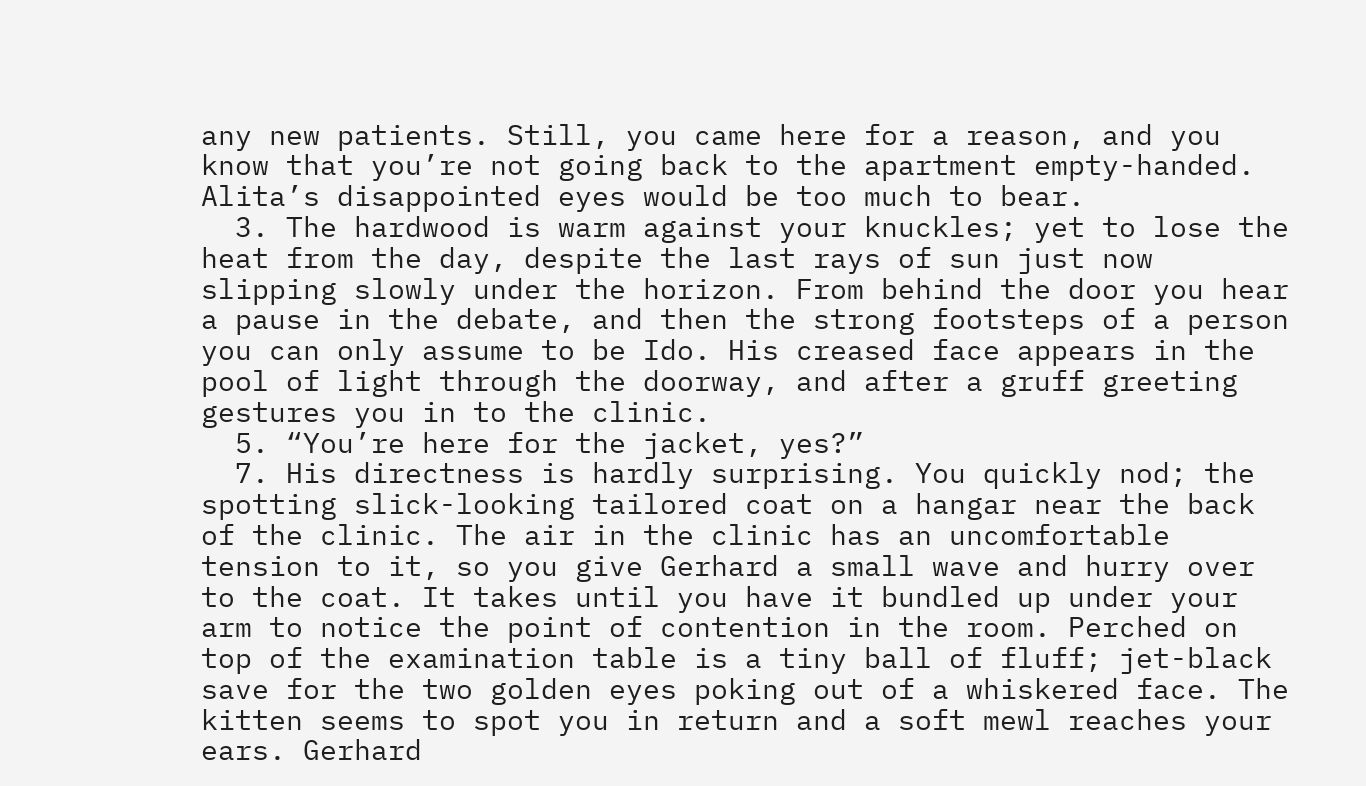any new patients. Still, you came here for a reason, and you know that you’re not going back to the apartment empty-handed. Alita’s disappointed eyes would be too much to bear.
  3. The hardwood is warm against your knuckles; yet to lose the heat from the day, despite the last rays of sun just now slipping slowly under the horizon. From behind the door you hear a pause in the debate, and then the strong footsteps of a person you can only assume to be Ido. His creased face appears in the pool of light through the doorway, and after a gruff greeting gestures you in to the clinic.
  5. “You’re here for the jacket, yes?”
  7. His directness is hardly surprising. You quickly nod; the spotting slick-looking tailored coat on a hangar near the back of the clinic. The air in the clinic has an uncomfortable tension to it, so you give Gerhard a small wave and hurry over to the coat. It takes until you have it bundled up under your arm to notice the point of contention in the room. Perched on top of the examination table is a tiny ball of fluff; jet-black save for the two golden eyes poking out of a whiskered face. The kitten seems to spot you in return and a soft mewl reaches your ears. Gerhard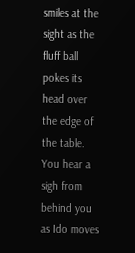smiles at the sight as the fluff ball pokes its head over the edge of the table. You hear a sigh from behind you as Ido moves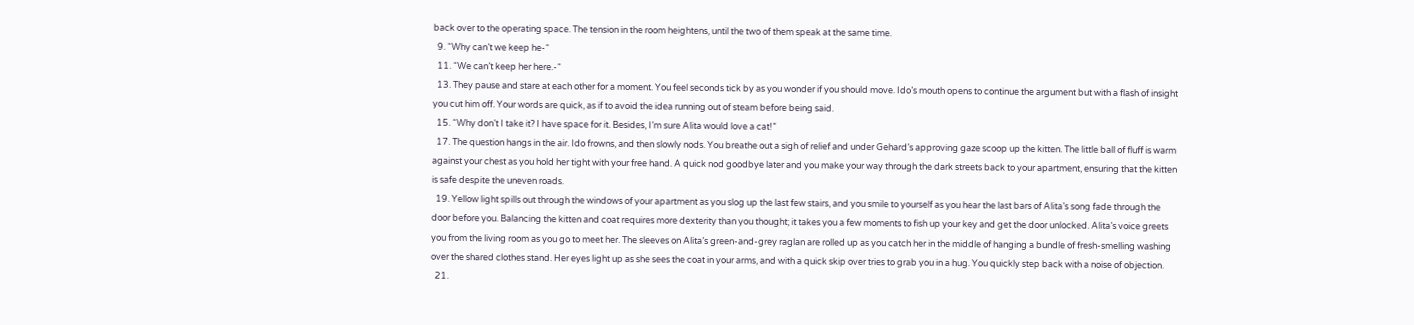back over to the operating space. The tension in the room heightens, until the two of them speak at the same time.
  9. “Why can’t we keep he-“
  11. “We can’t keep her here.-“
  13. They pause and stare at each other for a moment. You feel seconds tick by as you wonder if you should move. Ido’s mouth opens to continue the argument but with a flash of insight you cut him off. Your words are quick, as if to avoid the idea running out of steam before being said.
  15. “Why don’t I take it? I have space for it. Besides, I’m sure Alita would love a cat!”
  17. The question hangs in the air. Ido frowns, and then slowly nods. You breathe out a sigh of relief and under Gehard’s approving gaze scoop up the kitten. The little ball of fluff is warm against your chest as you hold her tight with your free hand. A quick nod goodbye later and you make your way through the dark streets back to your apartment, ensuring that the kitten is safe despite the uneven roads.
  19. Yellow light spills out through the windows of your apartment as you slog up the last few stairs, and you smile to yourself as you hear the last bars of Alita’s song fade through the door before you. Balancing the kitten and coat requires more dexterity than you thought; it takes you a few moments to fish up your key and get the door unlocked. Alita’s voice greets you from the living room as you go to meet her. The sleeves on Alita’s green-and-grey raglan are rolled up as you catch her in the middle of hanging a bundle of fresh-smelling washing over the shared clothes stand. Her eyes light up as she sees the coat in your arms, and with a quick skip over tries to grab you in a hug. You quickly step back with a noise of objection.
  21.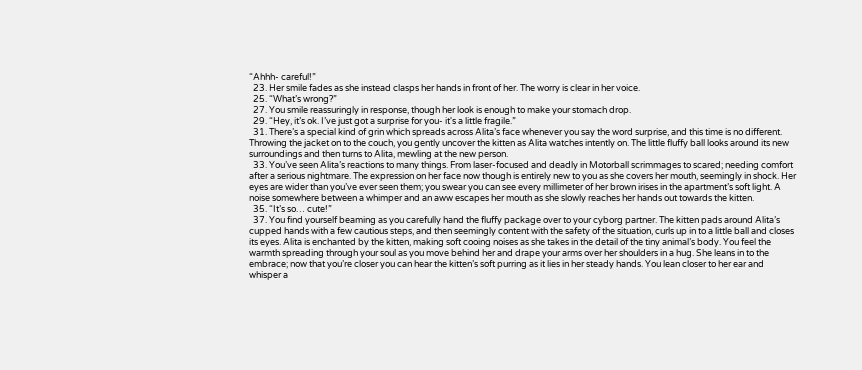“Ahhh- careful!”
  23. Her smile fades as she instead clasps her hands in front of her. The worry is clear in her voice.
  25. “What’s wrong?”
  27. You smile reassuringly in response, though her look is enough to make your stomach drop.
  29. “Hey, it’s ok. I’ve just got a surprise for you- it's a little fragile.”
  31. There’s a special kind of grin which spreads across Alita’s face whenever you say the word surprise, and this time is no different. Throwing the jacket on to the couch, you gently uncover the kitten as Alita watches intently on. The little fluffy ball looks around its new surroundings and then turns to Alita, mewling at the new person.
  33. You’ve seen Alita’s reactions to many things. From laser-focused and deadly in Motorball scrimmages to scared; needing comfort after a serious nightmare. The expression on her face now though is entirely new to you as she covers her mouth, seemingly in shock. Her eyes are wider than you’ve ever seen them; you swear you can see every millimeter of her brown irises in the apartment’s soft light. A noise somewhere between a whimper and an aww escapes her mouth as she slowly reaches her hands out towards the kitten.
  35. “It’s so… cute!”
  37. You find yourself beaming as you carefully hand the fluffy package over to your cyborg partner. The kitten pads around Alita’s cupped hands with a few cautious steps, and then seemingly content with the safety of the situation, curls up in to a little ball and closes its eyes. Alita is enchanted by the kitten, making soft cooing noises as she takes in the detail of the tiny animal’s body. You feel the warmth spreading through your soul as you move behind her and drape your arms over her shoulders in a hug. She leans in to the embrace; now that you’re closer you can hear the kitten’s soft purring as it lies in her steady hands. You lean closer to her ear and whisper a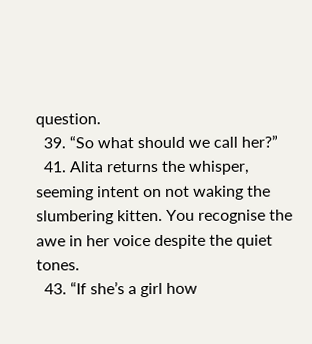question.
  39. “So what should we call her?”
  41. Alita returns the whisper, seeming intent on not waking the slumbering kitten. You recognise the awe in her voice despite the quiet tones.
  43. “If she’s a girl how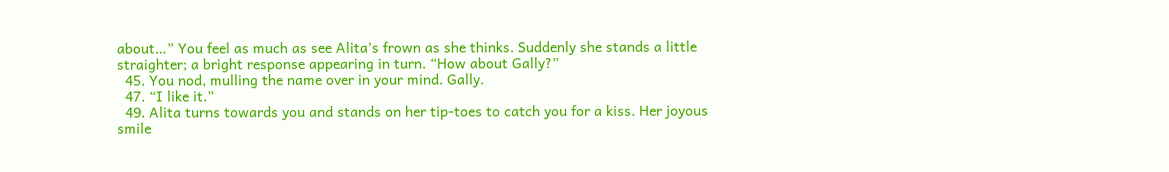about…” You feel as much as see Alita’s frown as she thinks. Suddenly she stands a little straighter; a bright response appearing in turn. “How about Gally?”
  45. You nod, mulling the name over in your mind. Gally.
  47. “I like it.”
  49. Alita turns towards you and stands on her tip-toes to catch you for a kiss. Her joyous smile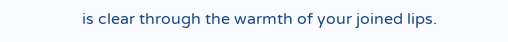is clear through the warmth of your joined lips.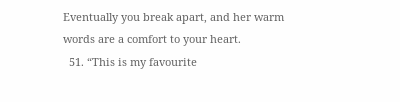Eventually you break apart, and her warm words are a comfort to your heart.
  51. “This is my favourite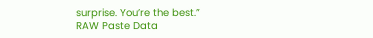surprise. You’re the best.”
RAW Paste Data